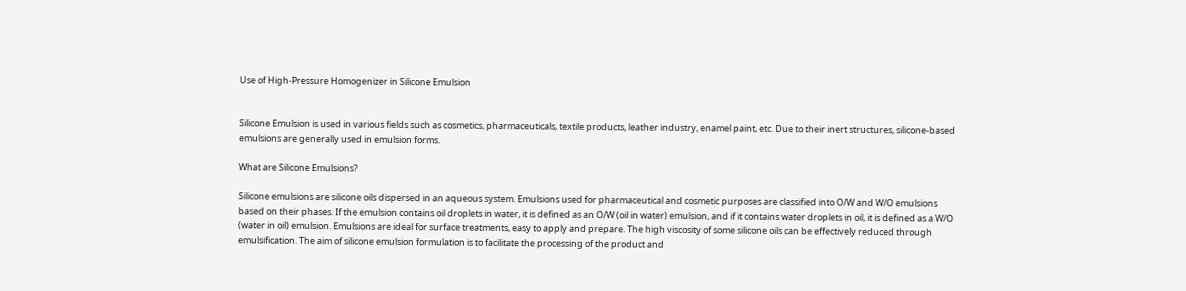Use of High-Pressure Homogenizer in Silicone Emulsion


Silicone Emulsion is used in various fields such as cosmetics, pharmaceuticals, textile products, leather industry, enamel paint, etc. Due to their inert structures, silicone-based emulsions are generally used in emulsion forms.

What are Silicone Emulsions?

Silicone emulsions are silicone oils dispersed in an aqueous system. Emulsions used for pharmaceutical and cosmetic purposes are classified into O/W and W/O emulsions based on their phases. If the emulsion contains oil droplets in water, it is defined as an O/W (oil in water) emulsion, and if it contains water droplets in oil, it is defined as a W/O (water in oil) emulsion. Emulsions are ideal for surface treatments, easy to apply and prepare. The high viscosity of some silicone oils can be effectively reduced through emulsification. The aim of silicone emulsion formulation is to facilitate the processing of the product and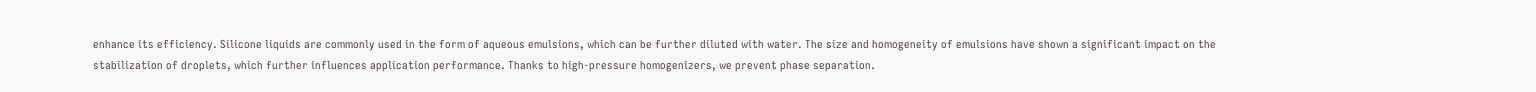enhance its efficiency. Silicone liquids are commonly used in the form of aqueous emulsions, which can be further diluted with water. The size and homogeneity of emulsions have shown a significant impact on the stabilization of droplets, which further influences application performance. Thanks to high-pressure homogenizers, we prevent phase separation.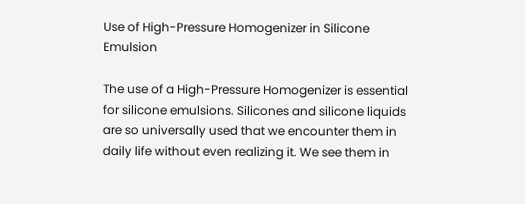Use of High-Pressure Homogenizer in Silicone Emulsion

The use of a High-Pressure Homogenizer is essential for silicone emulsions. Silicones and silicone liquids are so universally used that we encounter them in daily life without even realizing it. We see them in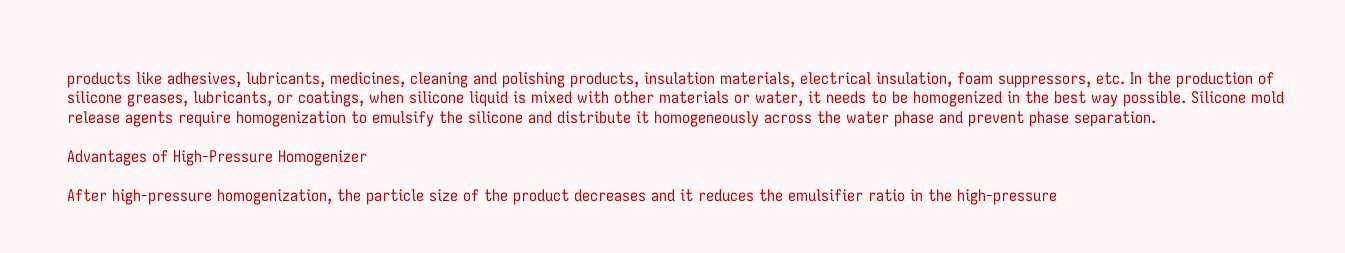products like adhesives, lubricants, medicines, cleaning and polishing products, insulation materials, electrical insulation, foam suppressors, etc. In the production of silicone greases, lubricants, or coatings, when silicone liquid is mixed with other materials or water, it needs to be homogenized in the best way possible. Silicone mold release agents require homogenization to emulsify the silicone and distribute it homogeneously across the water phase and prevent phase separation.

Advantages of High-Pressure Homogenizer

After high-pressure homogenization, the particle size of the product decreases and it reduces the emulsifier ratio in the high-pressure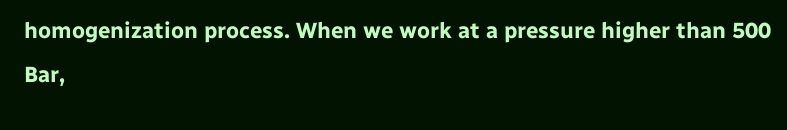homogenization process. When we work at a pressure higher than 500 Bar,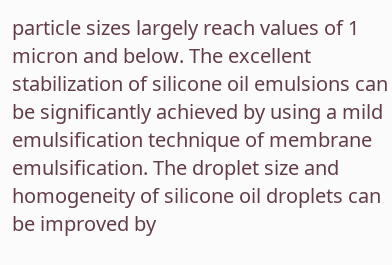particle sizes largely reach values of 1 micron and below. The excellent stabilization of silicone oil emulsions can be significantly achieved by using a mild emulsification technique of membrane emulsification. The droplet size and homogeneity of silicone oil droplets can be improved by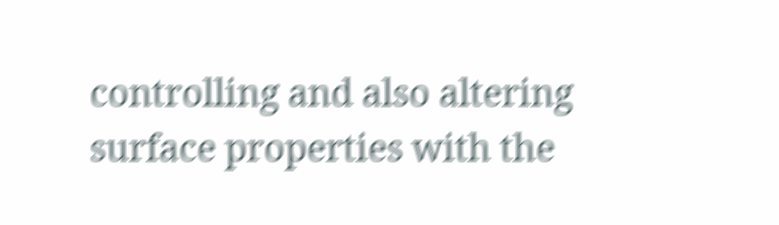controlling and also altering surface properties with the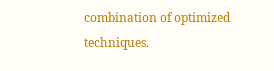combination of optimized techniques.